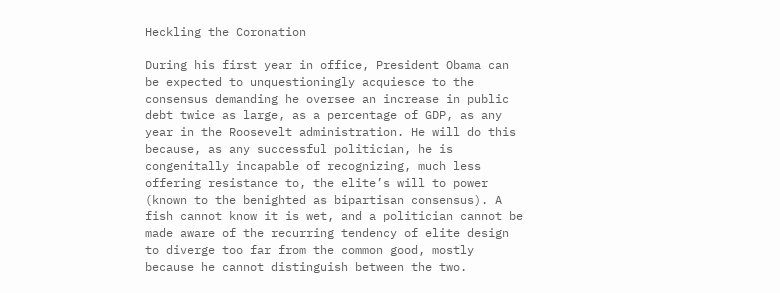Heckling the Coronation

During his first year in office, President Obama can be expected to unquestioningly acquiesce to the consensus demanding he oversee an increase in public debt twice as large, as a percentage of GDP, as any year in the Roosevelt administration. He will do this because, as any successful politician, he is congenitally incapable of recognizing, much less offering resistance to, the elite’s will to power (known to the benighted as bipartisan consensus). A fish cannot know it is wet, and a politician cannot be made aware of the recurring tendency of elite design to diverge too far from the common good, mostly because he cannot distinguish between the two.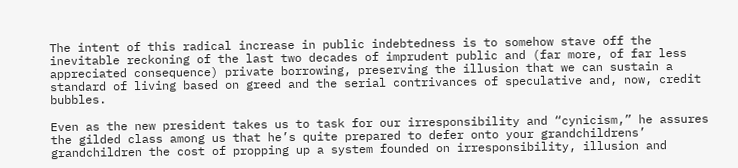The intent of this radical increase in public indebtedness is to somehow stave off the inevitable reckoning of the last two decades of imprudent public and (far more, of far less appreciated consequence) private borrowing, preserving the illusion that we can sustain a standard of living based on greed and the serial contrivances of speculative and, now, credit bubbles.

Even as the new president takes us to task for our irresponsibility and “cynicism,” he assures the gilded class among us that he’s quite prepared to defer onto your grandchildrens’ grandchildren the cost of propping up a system founded on irresponsibility, illusion and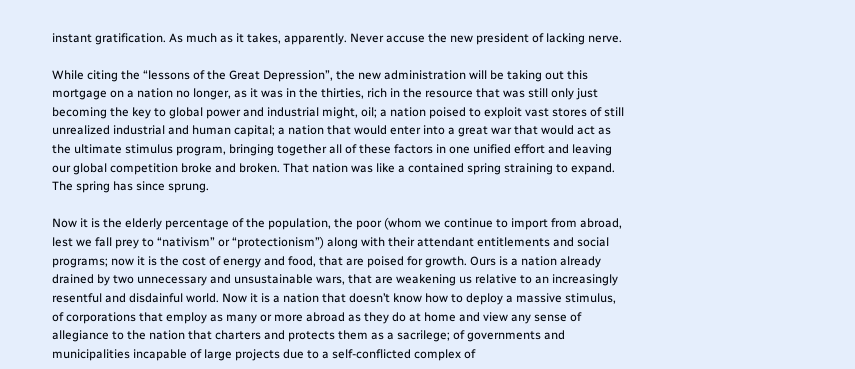instant gratification. As much as it takes, apparently. Never accuse the new president of lacking nerve.

While citing the “lessons of the Great Depression”, the new administration will be taking out this mortgage on a nation no longer, as it was in the thirties, rich in the resource that was still only just becoming the key to global power and industrial might, oil; a nation poised to exploit vast stores of still unrealized industrial and human capital; a nation that would enter into a great war that would act as the ultimate stimulus program, bringing together all of these factors in one unified effort and leaving our global competition broke and broken. That nation was like a contained spring straining to expand. The spring has since sprung.

Now it is the elderly percentage of the population, the poor (whom we continue to import from abroad, lest we fall prey to “nativism” or “protectionism”) along with their attendant entitlements and social programs; now it is the cost of energy and food, that are poised for growth. Ours is a nation already drained by two unnecessary and unsustainable wars, that are weakening us relative to an increasingly resentful and disdainful world. Now it is a nation that doesn’t know how to deploy a massive stimulus, of corporations that employ as many or more abroad as they do at home and view any sense of allegiance to the nation that charters and protects them as a sacrilege; of governments and municipalities incapable of large projects due to a self-conflicted complex of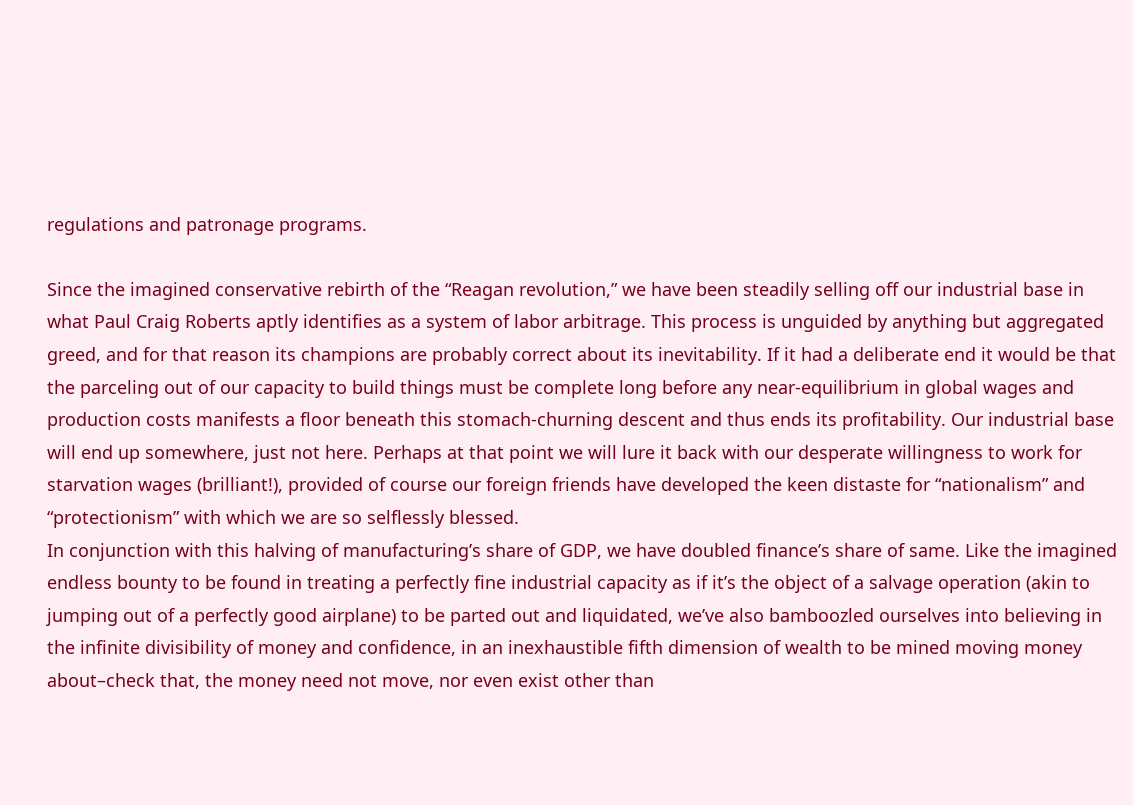regulations and patronage programs.

Since the imagined conservative rebirth of the “Reagan revolution,” we have been steadily selling off our industrial base in what Paul Craig Roberts aptly identifies as a system of labor arbitrage. This process is unguided by anything but aggregated greed, and for that reason its champions are probably correct about its inevitability. If it had a deliberate end it would be that the parceling out of our capacity to build things must be complete long before any near-equilibrium in global wages and production costs manifests a floor beneath this stomach-churning descent and thus ends its profitability. Our industrial base will end up somewhere, just not here. Perhaps at that point we will lure it back with our desperate willingness to work for starvation wages (brilliant!), provided of course our foreign friends have developed the keen distaste for “nationalism” and “protectionism” with which we are so selflessly blessed.
In conjunction with this halving of manufacturing’s share of GDP, we have doubled finance’s share of same. Like the imagined endless bounty to be found in treating a perfectly fine industrial capacity as if it’s the object of a salvage operation (akin to jumping out of a perfectly good airplane) to be parted out and liquidated, we’ve also bamboozled ourselves into believing in the infinite divisibility of money and confidence, in an inexhaustible fifth dimension of wealth to be mined moving money about–check that, the money need not move, nor even exist other than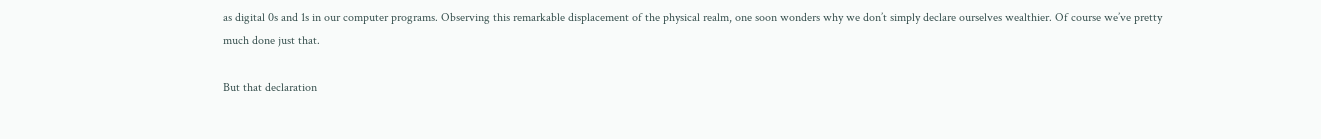as digital 0s and 1s in our computer programs. Observing this remarkable displacement of the physical realm, one soon wonders why we don’t simply declare ourselves wealthier. Of course we’ve pretty much done just that.

But that declaration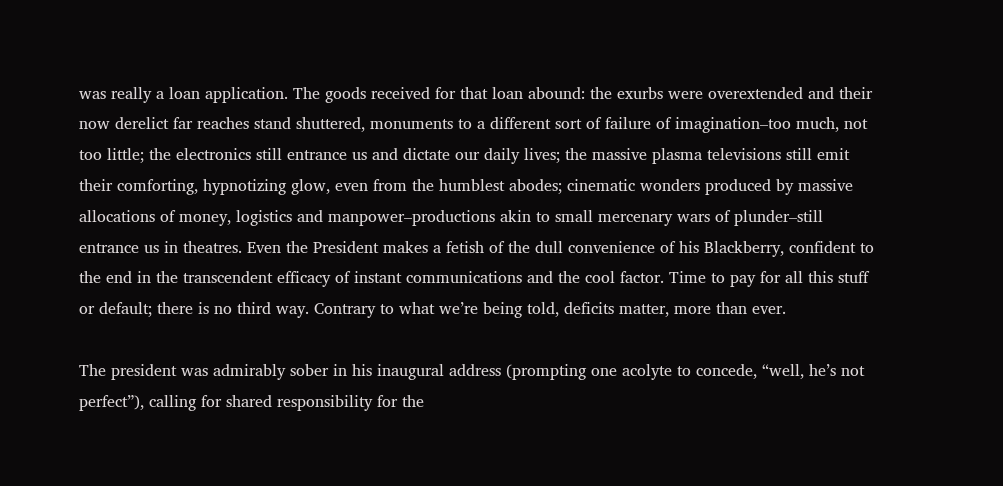was really a loan application. The goods received for that loan abound: the exurbs were overextended and their now derelict far reaches stand shuttered, monuments to a different sort of failure of imagination–too much, not too little; the electronics still entrance us and dictate our daily lives; the massive plasma televisions still emit their comforting, hypnotizing glow, even from the humblest abodes; cinematic wonders produced by massive allocations of money, logistics and manpower–productions akin to small mercenary wars of plunder–still entrance us in theatres. Even the President makes a fetish of the dull convenience of his Blackberry, confident to the end in the transcendent efficacy of instant communications and the cool factor. Time to pay for all this stuff or default; there is no third way. Contrary to what we’re being told, deficits matter, more than ever.

The president was admirably sober in his inaugural address (prompting one acolyte to concede, “well, he’s not perfect”), calling for shared responsibility for the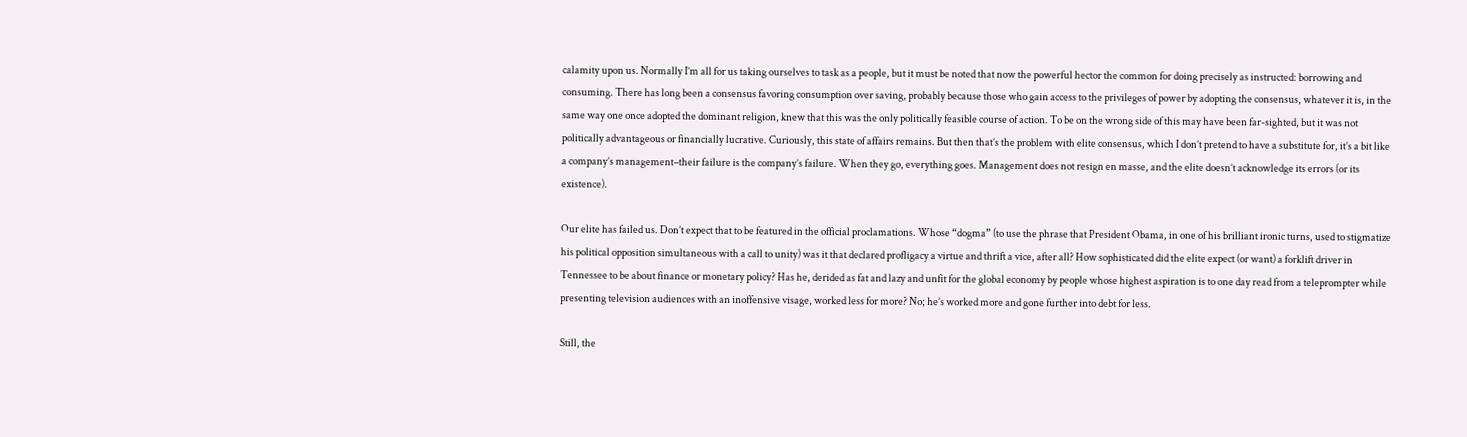calamity upon us. Normally I’m all for us taking ourselves to task as a people, but it must be noted that now the powerful hector the common for doing precisely as instructed: borrowing and consuming. There has long been a consensus favoring consumption over saving, probably because those who gain access to the privileges of power by adopting the consensus, whatever it is, in the same way one once adopted the dominant religion, knew that this was the only politically feasible course of action. To be on the wrong side of this may have been far-sighted, but it was not politically advantageous or financially lucrative. Curiously, this state of affairs remains. But then that’s the problem with elite consensus, which I don’t pretend to have a substitute for, it’s a bit like a company’s management–their failure is the company’s failure. When they go, everything goes. Management does not resign en masse, and the elite doesn’t acknowledge its errors (or its existence).

Our elite has failed us. Don’t expect that to be featured in the official proclamations. Whose “dogma” (to use the phrase that President Obama, in one of his brilliant ironic turns, used to stigmatize his political opposition simultaneous with a call to unity) was it that declared profligacy a virtue and thrift a vice, after all? How sophisticated did the elite expect (or want) a forklift driver in Tennessee to be about finance or monetary policy? Has he, derided as fat and lazy and unfit for the global economy by people whose highest aspiration is to one day read from a teleprompter while presenting television audiences with an inoffensive visage, worked less for more? No; he’s worked more and gone further into debt for less.

Still, the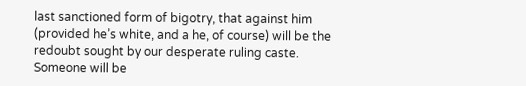last sanctioned form of bigotry, that against him (provided he’s white, and a he, of course) will be the redoubt sought by our desperate ruling caste. Someone will be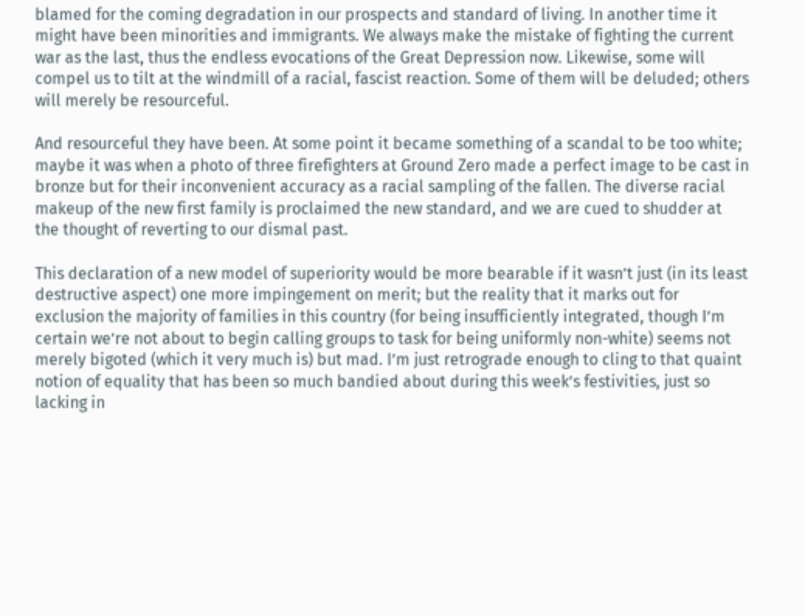blamed for the coming degradation in our prospects and standard of living. In another time it might have been minorities and immigrants. We always make the mistake of fighting the current war as the last, thus the endless evocations of the Great Depression now. Likewise, some will compel us to tilt at the windmill of a racial, fascist reaction. Some of them will be deluded; others will merely be resourceful.

And resourceful they have been. At some point it became something of a scandal to be too white; maybe it was when a photo of three firefighters at Ground Zero made a perfect image to be cast in bronze but for their inconvenient accuracy as a racial sampling of the fallen. The diverse racial makeup of the new first family is proclaimed the new standard, and we are cued to shudder at the thought of reverting to our dismal past.

This declaration of a new model of superiority would be more bearable if it wasn’t just (in its least destructive aspect) one more impingement on merit; but the reality that it marks out for exclusion the majority of families in this country (for being insufficiently integrated, though I’m certain we’re not about to begin calling groups to task for being uniformly non-white) seems not merely bigoted (which it very much is) but mad. I’m just retrograde enough to cling to that quaint notion of equality that has been so much bandied about during this week’s festivities, just so lacking in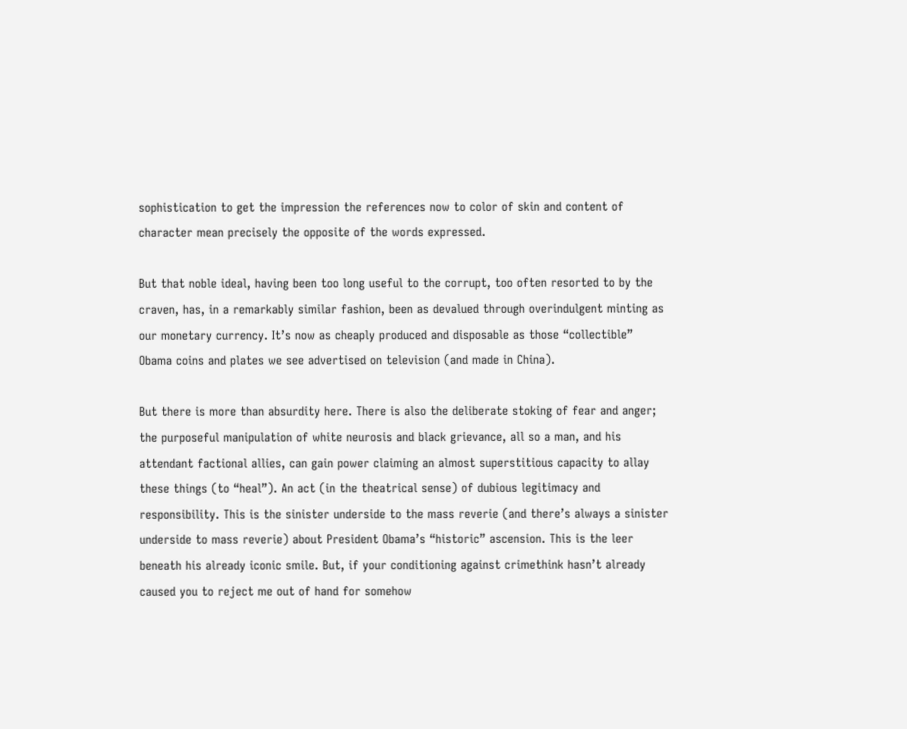sophistication to get the impression the references now to color of skin and content of character mean precisely the opposite of the words expressed.

But that noble ideal, having been too long useful to the corrupt, too often resorted to by the craven, has, in a remarkably similar fashion, been as devalued through overindulgent minting as our monetary currency. It’s now as cheaply produced and disposable as those “collectible” Obama coins and plates we see advertised on television (and made in China).

But there is more than absurdity here. There is also the deliberate stoking of fear and anger; the purposeful manipulation of white neurosis and black grievance, all so a man, and his attendant factional allies, can gain power claiming an almost superstitious capacity to allay these things (to “heal”). An act (in the theatrical sense) of dubious legitimacy and responsibility. This is the sinister underside to the mass reverie (and there’s always a sinister underside to mass reverie) about President Obama’s “historic” ascension. This is the leer beneath his already iconic smile. But, if your conditioning against crimethink hasn’t already caused you to reject me out of hand for somehow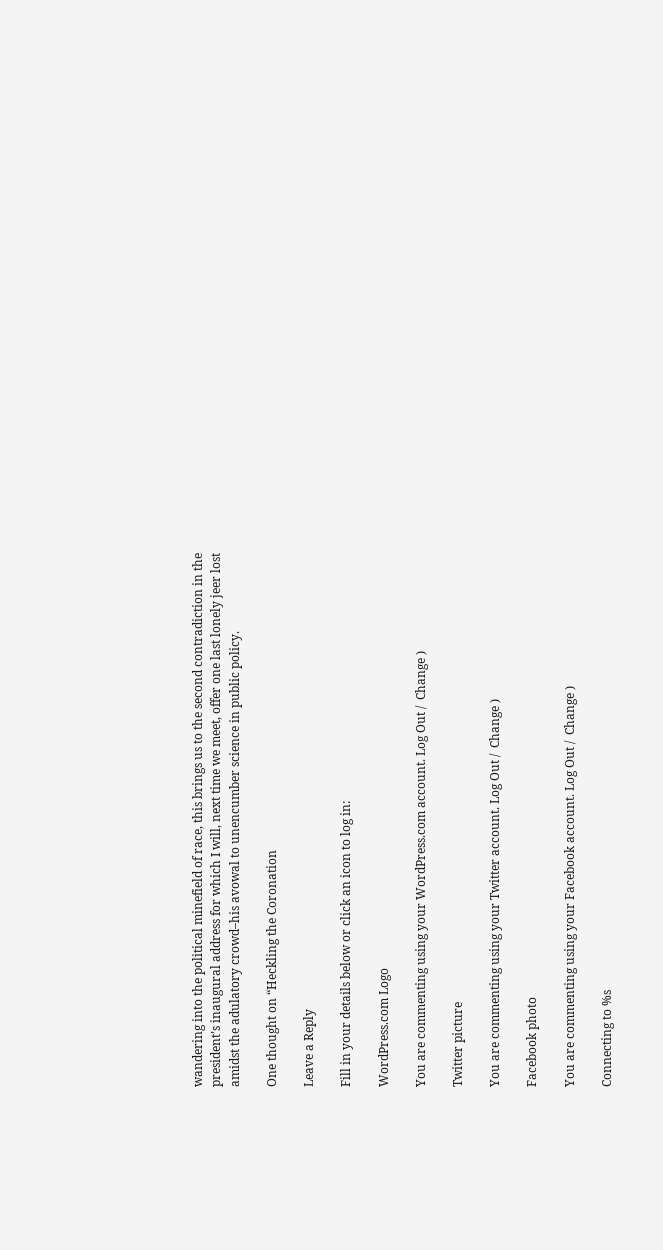wandering into the political minefield of race, this brings us to the second contradiction in the president’s inaugural address for which I will, next time we meet, offer one last lonely jeer lost amidst the adulatory crowd–his avowal to unencumber science in public policy.

One thought on “Heckling the Coronation

Leave a Reply

Fill in your details below or click an icon to log in:

WordPress.com Logo

You are commenting using your WordPress.com account. Log Out /  Change )

Twitter picture

You are commenting using your Twitter account. Log Out /  Change )

Facebook photo

You are commenting using your Facebook account. Log Out /  Change )

Connecting to %s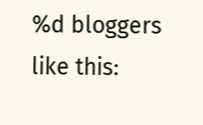%d bloggers like this: